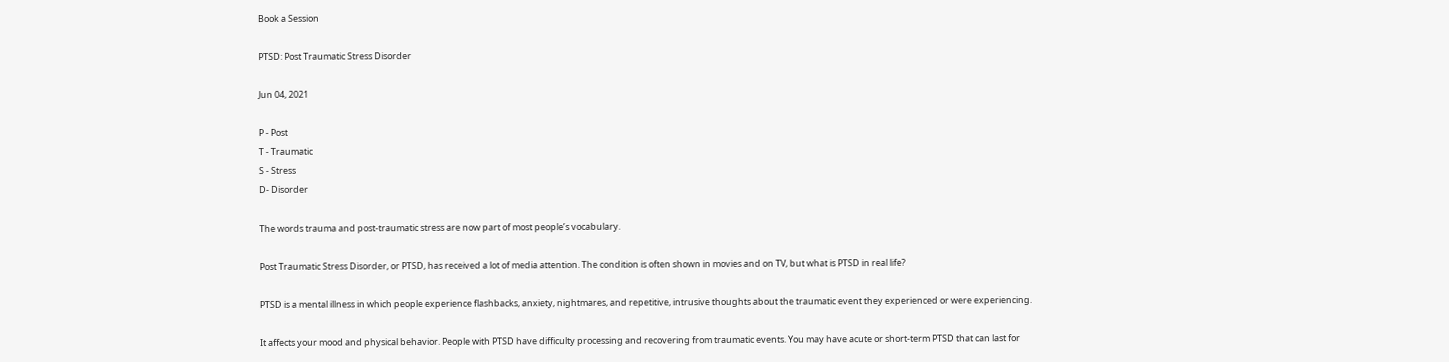Book a Session

PTSD: Post Traumatic Stress Disorder

Jun 04, 2021

P - Post
T - Traumatic
S - Stress
D- Disorder

The words trauma and post-traumatic stress are now part of most people’s vocabulary.

Post Traumatic Stress Disorder, or PTSD, has received a lot of media attention. The condition is often shown in movies and on TV, but what is PTSD in real life?

PTSD is a mental illness in which people experience flashbacks, anxiety, nightmares, and repetitive, intrusive thoughts about the traumatic event they experienced or were experiencing.

It affects your mood and physical behavior. People with PTSD have difficulty processing and recovering from traumatic events. You may have acute or short-term PTSD that can last for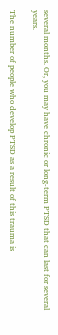several months. Or, you may have chronic or long-term PTSD that can last for several years.

The number of people who develop PTSD as a result of this trauma is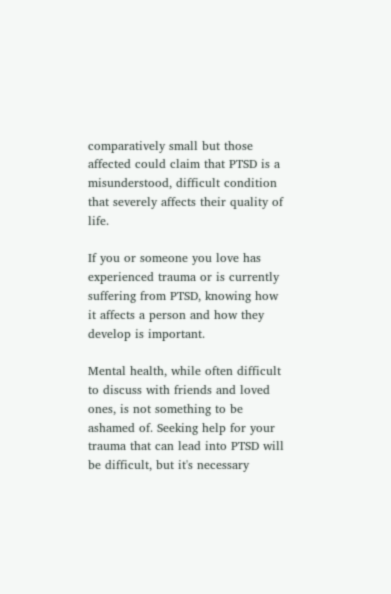comparatively small but those affected could claim that PTSD is a misunderstood, difficult condition that severely affects their quality of life.

If you or someone you love has experienced trauma or is currently suffering from PTSD, knowing how it affects a person and how they develop is important.

Mental health, while often difficult to discuss with friends and loved ones, is not something to be ashamed of. Seeking help for your trauma that can lead into PTSD will be difficult, but it's necessary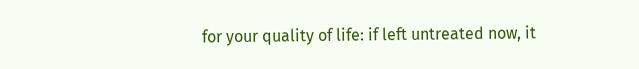for your quality of life: if left untreated now, it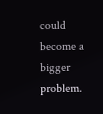could become a bigger problem.